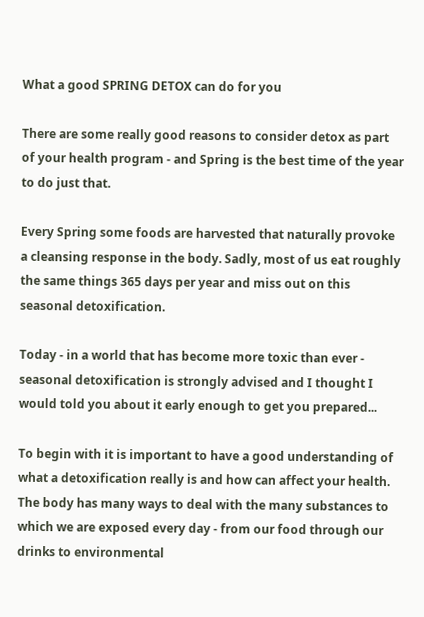What a good SPRING DETOX can do for you

There are some really good reasons to consider detox as part of your health program - and Spring is the best time of the year to do just that.

Every Spring some foods are harvested that naturally provoke a cleansing response in the body. Sadly, most of us eat roughly the same things 365 days per year and miss out on this seasonal detoxification.

Today - in a world that has become more toxic than ever - seasonal detoxification is strongly advised and I thought I would told you about it early enough to get you prepared...

To begin with it is important to have a good understanding of what a detoxification really is and how can affect your health. The body has many ways to deal with the many substances to which we are exposed every day - from our food through our drinks to environmental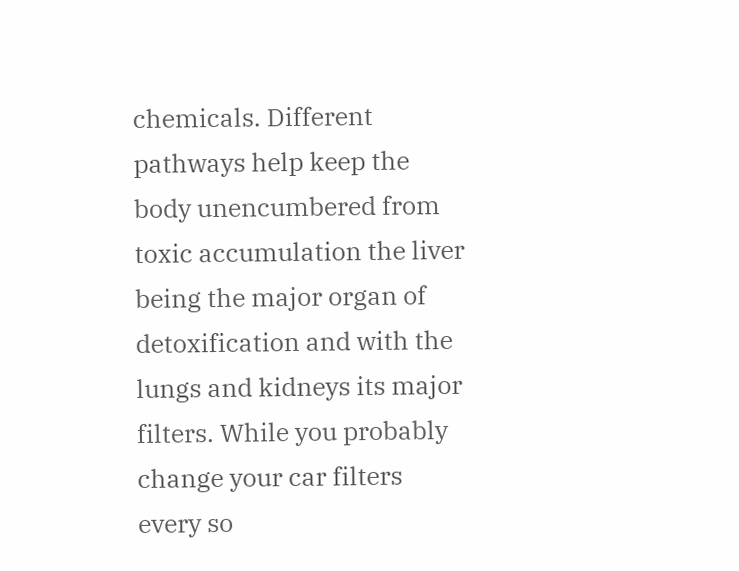chemicals. Different pathways help keep the body unencumbered from toxic accumulation the liver being the major organ of detoxification and with the lungs and kidneys its major filters. While you probably change your car filters every so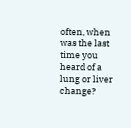often, when was the last time you heard of a lung or liver change?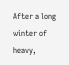After a long winter of heavy,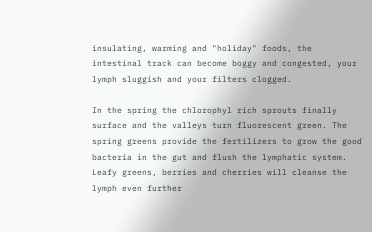insulating, warming and "holiday" foods, the intestinal track can become boggy and congested, your lymph sluggish and your filters clogged.

In the spring the chlorophyl rich sprouts finally surface and the valleys turn fluorescent green. The spring greens provide the fertilizers to grow the good bacteria in the gut and flush the lymphatic system. Leafy greens, berries and cherries will cleanse the lymph even further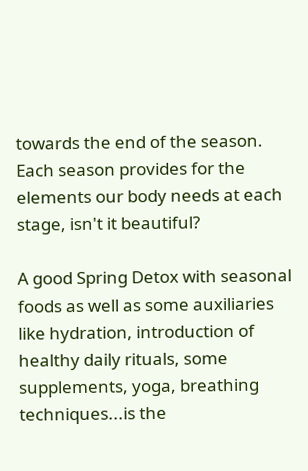towards the end of the season. Each season provides for the elements our body needs at each stage, isn't it beautiful?

A good Spring Detox with seasonal foods as well as some auxiliaries like hydration, introduction of healthy daily rituals, some supplements, yoga, breathing techniques...is the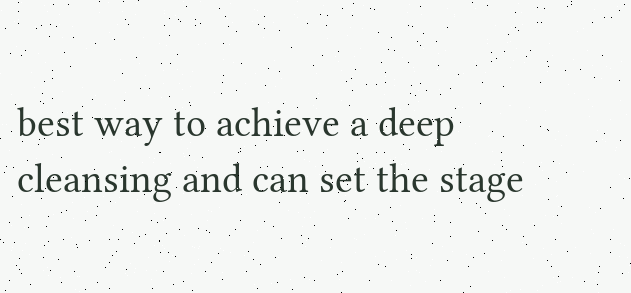best way to achieve a deep cleansing and can set the stage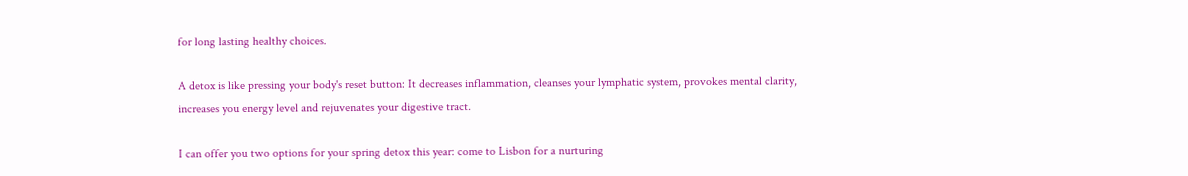for long lasting healthy choices.

A detox is like pressing your body's reset button: It decreases inflammation, cleanses your lymphatic system, provokes mental clarity, increases you energy level and rejuvenates your digestive tract.

I can offer you two options for your spring detox this year: come to Lisbon for a nurturing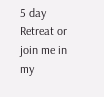5 day Retreat or join me in my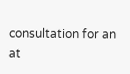consultation for an at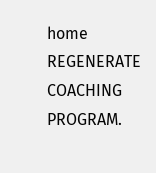home REGENERATE COACHING PROGRAM.